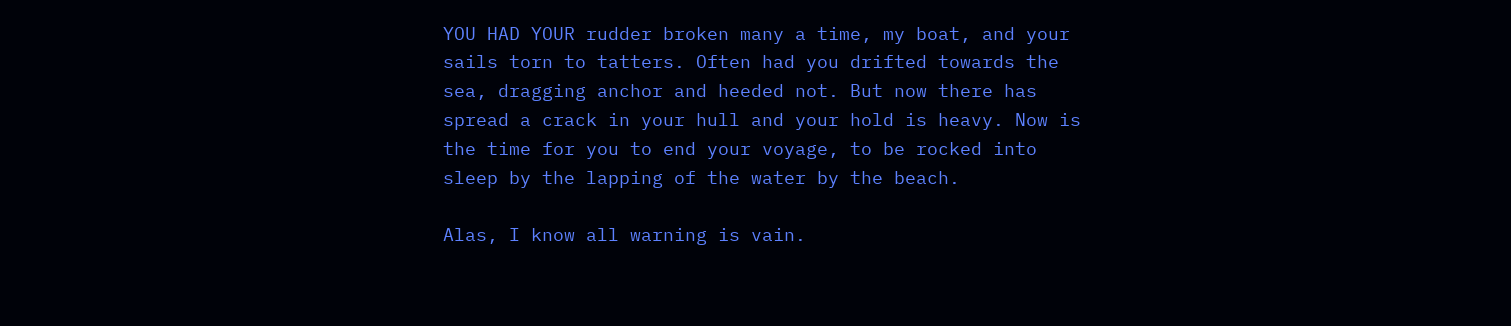YOU HAD YOUR rudder broken many a time, my boat, and your sails torn to tatters. Often had you drifted towards the sea, dragging anchor and heeded not. But now there has spread a crack in your hull and your hold is heavy. Now is the time for you to end your voyage, to be rocked into sleep by the lapping of the water by the beach.

Alas, I know all warning is vain.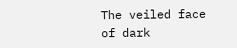The veiled face of dark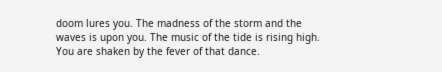doom lures you. The madness of the storm and the waves is upon you. The music of the tide is rising high. You are shaken by the fever of that dance.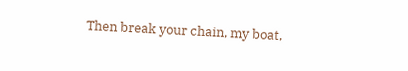Then break your chain, my boat,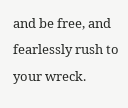and be free, and fearlessly rush to your wreck.